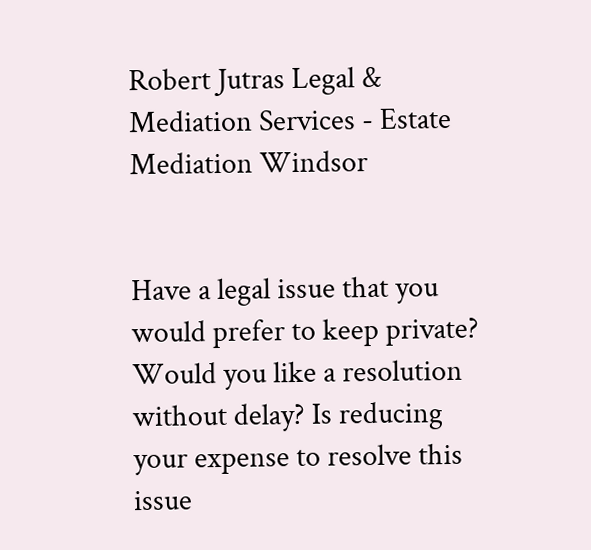Robert Jutras Legal & Mediation Services - Estate Mediation Windsor


Have a legal issue that you would prefer to keep private? Would you like a resolution without delay? Is reducing your expense to resolve this issue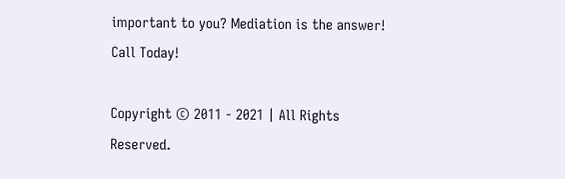important to you? Mediation is the answer! Call Today!

Copyright © 2011 - 2021 | All Rights Reserved.